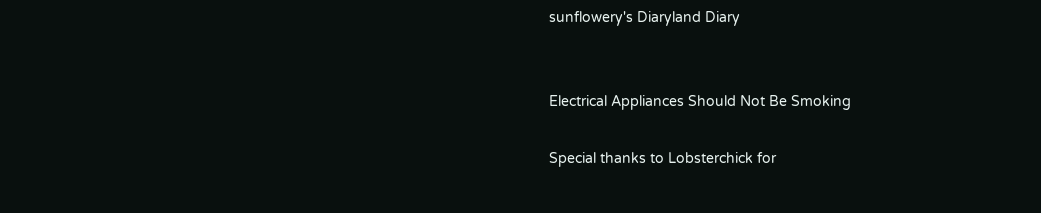sunflowery's Diaryland Diary


Electrical Appliances Should Not Be Smoking

Special thanks to Lobsterchick for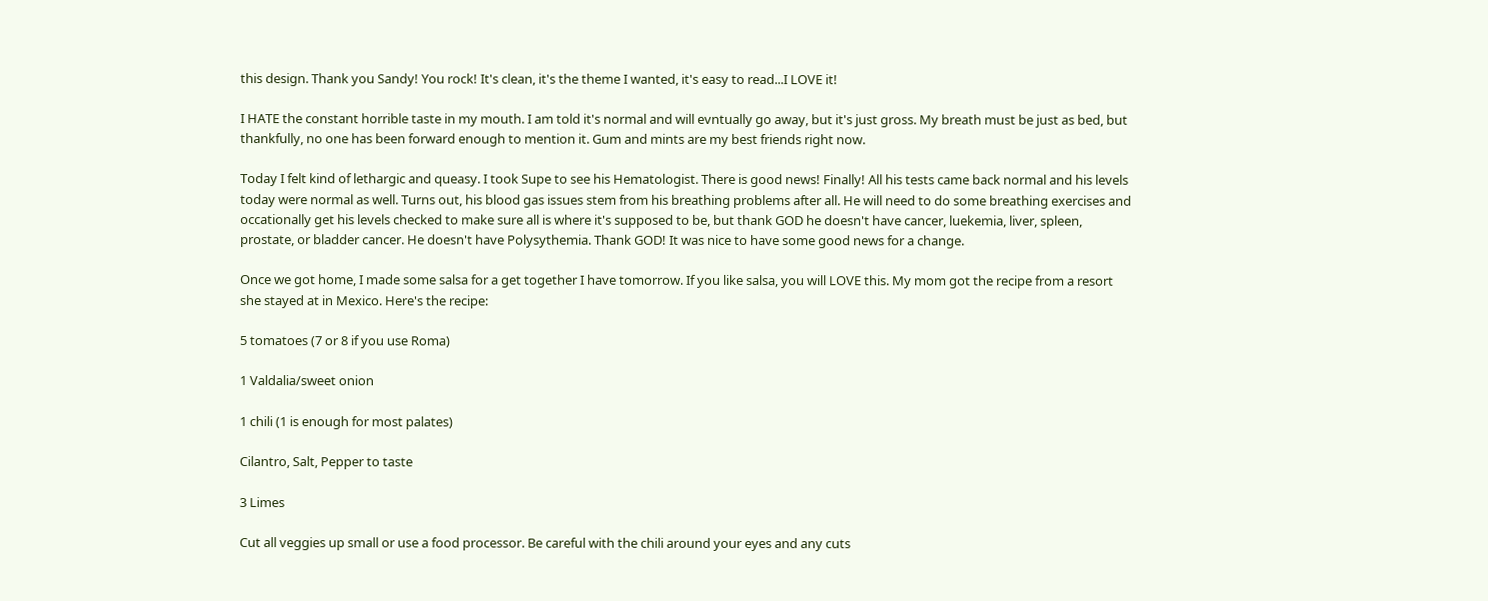this design. Thank you Sandy! You rock! It's clean, it's the theme I wanted, it's easy to read...I LOVE it!

I HATE the constant horrible taste in my mouth. I am told it's normal and will evntually go away, but it's just gross. My breath must be just as bed, but thankfully, no one has been forward enough to mention it. Gum and mints are my best friends right now.

Today I felt kind of lethargic and queasy. I took Supe to see his Hematologist. There is good news! Finally! All his tests came back normal and his levels today were normal as well. Turns out, his blood gas issues stem from his breathing problems after all. He will need to do some breathing exercises and occationally get his levels checked to make sure all is where it's supposed to be, but thank GOD he doesn't have cancer, luekemia, liver, spleen, prostate, or bladder cancer. He doesn't have Polysythemia. Thank GOD! It was nice to have some good news for a change.

Once we got home, I made some salsa for a get together I have tomorrow. If you like salsa, you will LOVE this. My mom got the recipe from a resort she stayed at in Mexico. Here's the recipe:

5 tomatoes (7 or 8 if you use Roma)

1 Valdalia/sweet onion

1 chili (1 is enough for most palates)

Cilantro, Salt, Pepper to taste

3 Limes

Cut all veggies up small or use a food processor. Be careful with the chili around your eyes and any cuts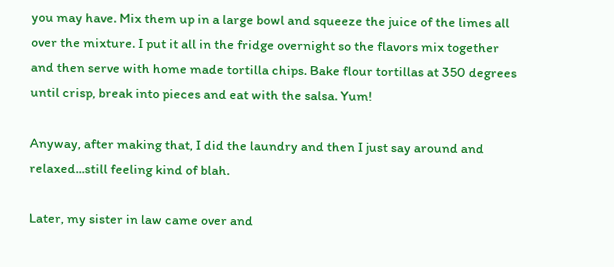you may have. Mix them up in a large bowl and squeeze the juice of the limes all over the mixture. I put it all in the fridge overnight so the flavors mix together and then serve with home made tortilla chips. Bake flour tortillas at 350 degrees until crisp, break into pieces and eat with the salsa. Yum!

Anyway, after making that, I did the laundry and then I just say around and relaxed...still feeling kind of blah.

Later, my sister in law came over and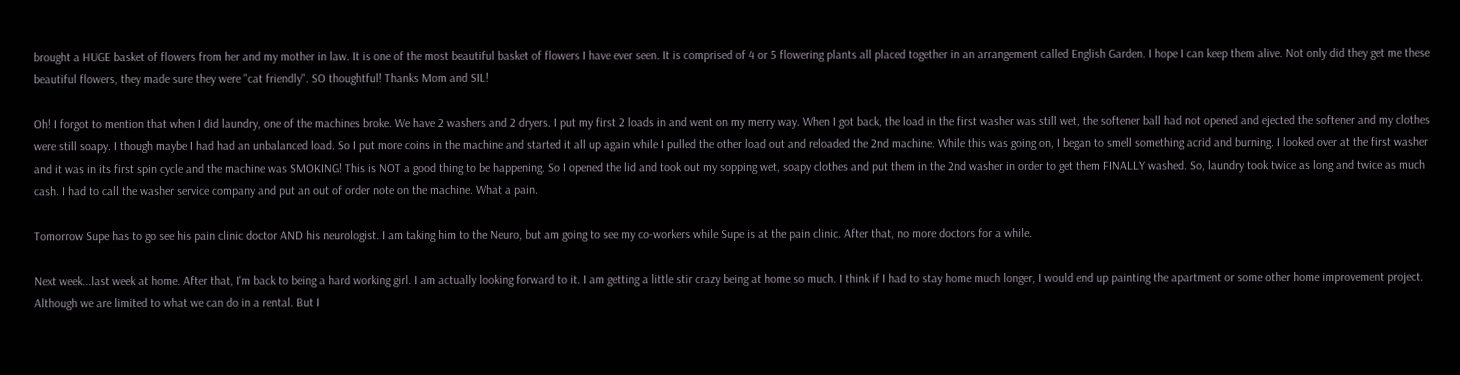brought a HUGE basket of flowers from her and my mother in law. It is one of the most beautiful basket of flowers I have ever seen. It is comprised of 4 or 5 flowering plants all placed together in an arrangement called English Garden. I hope I can keep them alive. Not only did they get me these beautiful flowers, they made sure they were "cat friendly". SO thoughtful! Thanks Mom and SIL!

Oh! I forgot to mention that when I did laundry, one of the machines broke. We have 2 washers and 2 dryers. I put my first 2 loads in and went on my merry way. When I got back, the load in the first washer was still wet, the softener ball had not opened and ejected the softener and my clothes were still soapy. I though maybe I had had an unbalanced load. So I put more coins in the machine and started it all up again while I pulled the other load out and reloaded the 2nd machine. While this was going on, I began to smell something acrid and burning. I looked over at the first washer and it was in its first spin cycle and the machine was SMOKING! This is NOT a good thing to be happening. So I opened the lid and took out my sopping wet, soapy clothes and put them in the 2nd washer in order to get them FINALLY washed. So, laundry took twice as long and twice as much cash. I had to call the washer service company and put an out of order note on the machine. What a pain.

Tomorrow Supe has to go see his pain clinic doctor AND his neurologist. I am taking him to the Neuro, but am going to see my co-workers while Supe is at the pain clinic. After that, no more doctors for a while.

Next week...last week at home. After that, I'm back to being a hard working girl. I am actually looking forward to it. I am getting a little stir crazy being at home so much. I think if I had to stay home much longer, I would end up painting the apartment or some other home improvement project. Although we are limited to what we can do in a rental. But I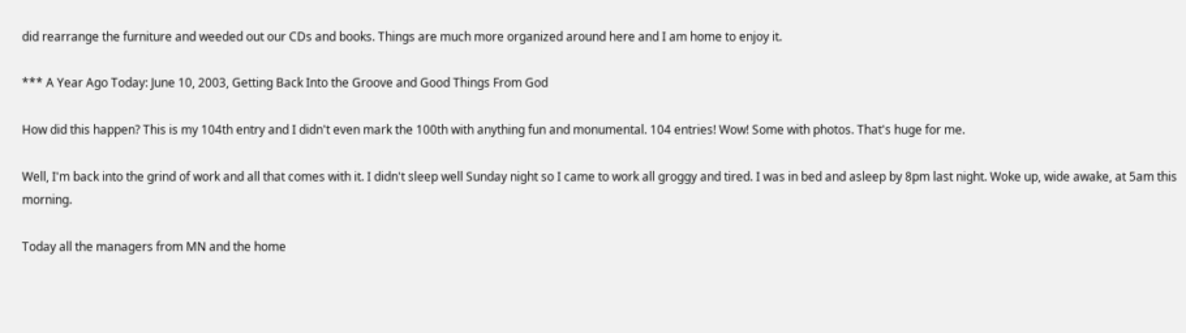did rearrange the furniture and weeded out our CDs and books. Things are much more organized around here and I am home to enjoy it.

*** A Year Ago Today: June 10, 2003, Getting Back Into the Groove and Good Things From God

How did this happen? This is my 104th entry and I didn't even mark the 100th with anything fun and monumental. 104 entries! Wow! Some with photos. That's huge for me.

Well, I'm back into the grind of work and all that comes with it. I didn't sleep well Sunday night so I came to work all groggy and tired. I was in bed and asleep by 8pm last night. Woke up, wide awake, at 5am this morning.

Today all the managers from MN and the home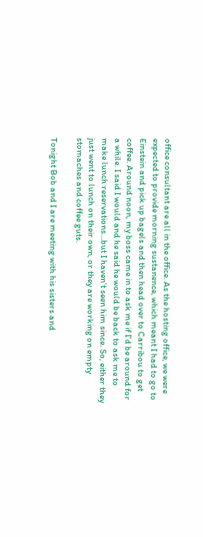office consultant are all in the office. As the hosting office, we were expected to provide morning sustanence, which meant I had to go to Einstein and pick up bagels and then head over to Carribou to get coffee. Around noon, my boss came in to ask me if I'd be around for a while. I said I would and he said he would be back to ask me to make lunch reservations...but I haven't seen him since. So, either they just went to lunch on their own, or they are working on empty stomaches and coffee guts.

Tonight Bob and I are meeting with his sisters and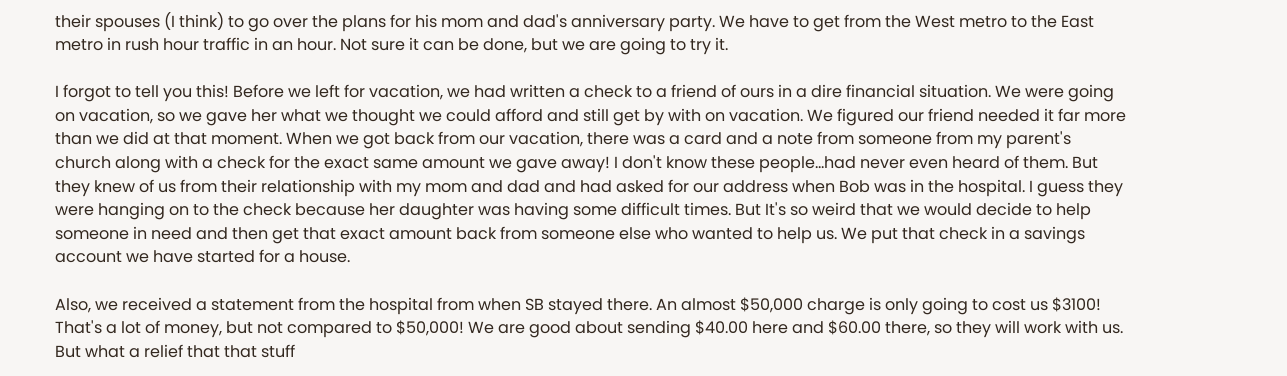their spouses (I think) to go over the plans for his mom and dad's anniversary party. We have to get from the West metro to the East metro in rush hour traffic in an hour. Not sure it can be done, but we are going to try it.

I forgot to tell you this! Before we left for vacation, we had written a check to a friend of ours in a dire financial situation. We were going on vacation, so we gave her what we thought we could afford and still get by with on vacation. We figured our friend needed it far more than we did at that moment. When we got back from our vacation, there was a card and a note from someone from my parent's church along with a check for the exact same amount we gave away! I don't know these people...had never even heard of them. But they knew of us from their relationship with my mom and dad and had asked for our address when Bob was in the hospital. I guess they were hanging on to the check because her daughter was having some difficult times. But It's so weird that we would decide to help someone in need and then get that exact amount back from someone else who wanted to help us. We put that check in a savings account we have started for a house.

Also, we received a statement from the hospital from when SB stayed there. An almost $50,000 charge is only going to cost us $3100! That's a lot of money, but not compared to $50,000! We are good about sending $40.00 here and $60.00 there, so they will work with us. But what a relief that that stuff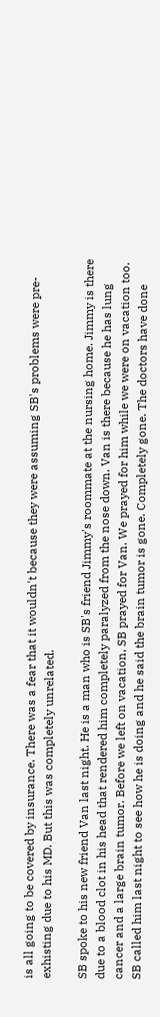is all going to be covered by insurance. There was a fear that it wouldn't because they were assuming SB's problems were pre-exhisting due to his MD. But this was completely unrelated.

SB spoke to his new friend Van last night. He is a man who is SB's friend Jimmy's roommate at the nursing home. Jimmy is there due to a blood clot in his head that rendered him completely paralyzed from the nose down. Van is there because he has lung cancer and a large brain tumor. Before we left on vacation, SB prayed for Van. We prayed for him while we were on vacation too. SB called him last night to see how he is doing and he said the brain tumor is gone. Completely gone. The doctors have done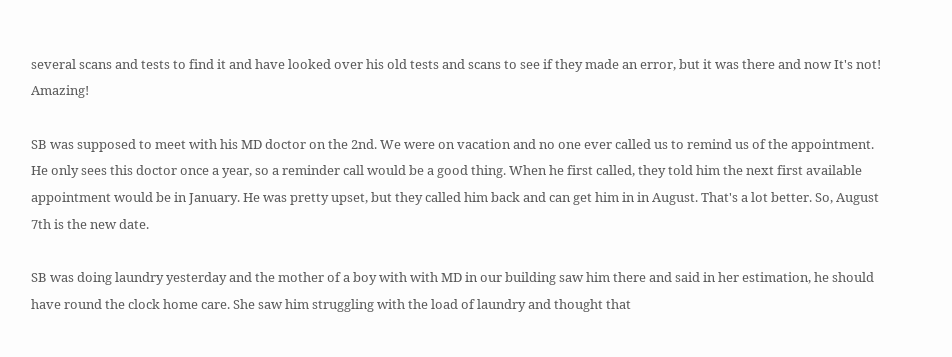several scans and tests to find it and have looked over his old tests and scans to see if they made an error, but it was there and now It's not! Amazing!

SB was supposed to meet with his MD doctor on the 2nd. We were on vacation and no one ever called us to remind us of the appointment. He only sees this doctor once a year, so a reminder call would be a good thing. When he first called, they told him the next first available appointment would be in January. He was pretty upset, but they called him back and can get him in in August. That's a lot better. So, August 7th is the new date.

SB was doing laundry yesterday and the mother of a boy with with MD in our building saw him there and said in her estimation, he should have round the clock home care. She saw him struggling with the load of laundry and thought that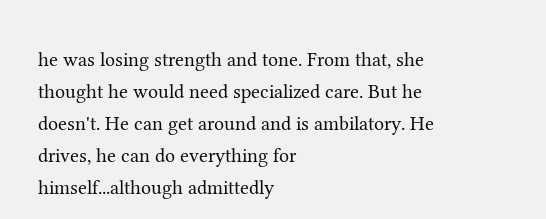he was losing strength and tone. From that, she thought he would need specialized care. But he doesn't. He can get around and is ambilatory. He drives, he can do everything for himself...although admittedly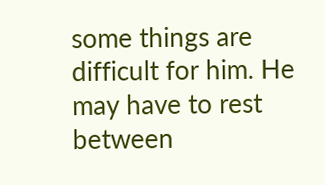some things are difficult for him. He may have to rest between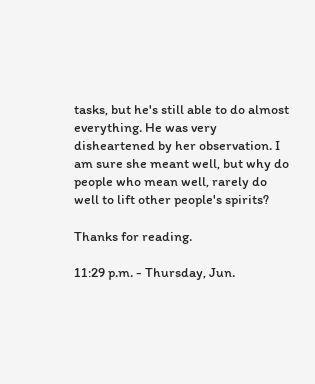tasks, but he's still able to do almost everything. He was very disheartened by her observation. I am sure she meant well, but why do people who mean well, rarely do well to lift other people's spirits?

Thanks for reading.

11:29 p.m. - Thursday, Jun.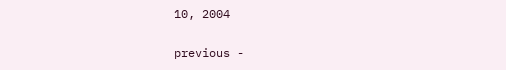10, 2004


previous -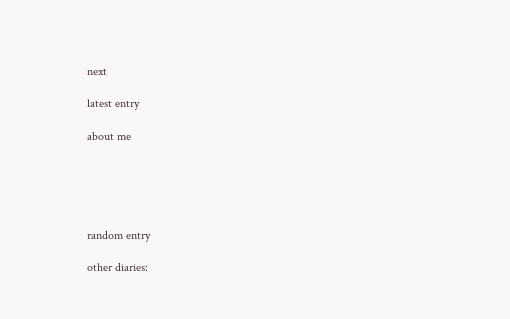next

latest entry

about me





random entry

other diaries: